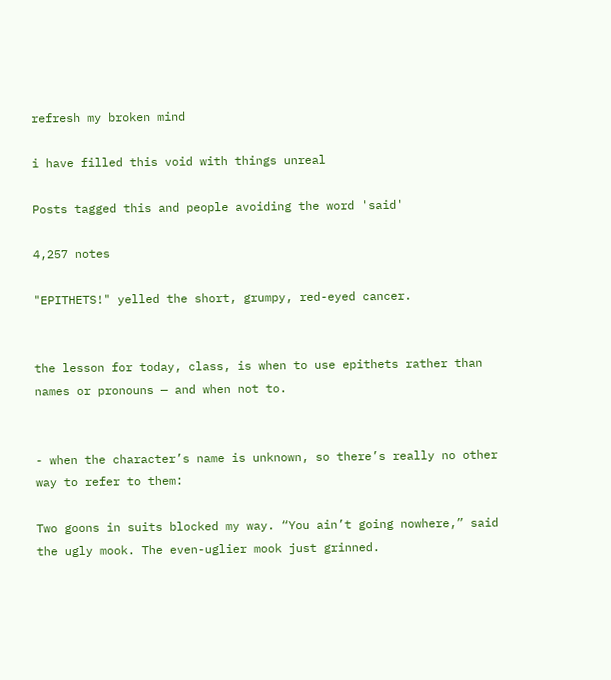refresh my broken mind

i have filled this void with things unreal

Posts tagged this and people avoiding the word 'said'

4,257 notes

"EPITHETS!" yelled the short, grumpy, red-eyed cancer.


the lesson for today, class, is when to use epithets rather than names or pronouns — and when not to.


- when the character’s name is unknown, so there’s really no other way to refer to them:

Two goons in suits blocked my way. “You ain’t going nowhere,” said the ugly mook. The even-uglier mook just grinned.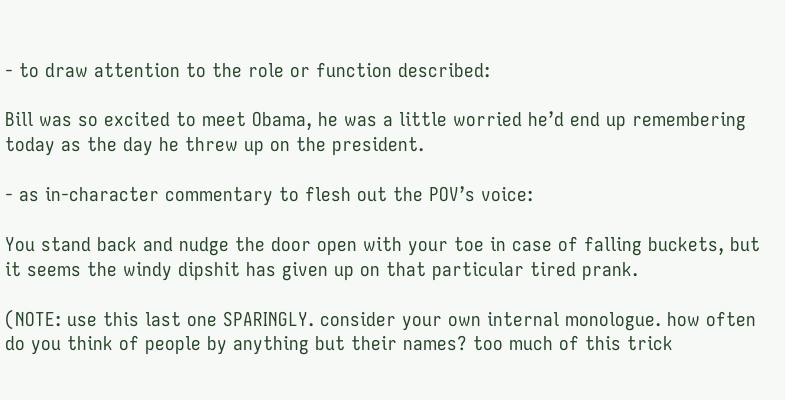- to draw attention to the role or function described:

Bill was so excited to meet Obama, he was a little worried he’d end up remembering today as the day he threw up on the president.

- as in-character commentary to flesh out the POV’s voice:

You stand back and nudge the door open with your toe in case of falling buckets, but it seems the windy dipshit has given up on that particular tired prank.

(NOTE: use this last one SPARINGLY. consider your own internal monologue. how often do you think of people by anything but their names? too much of this trick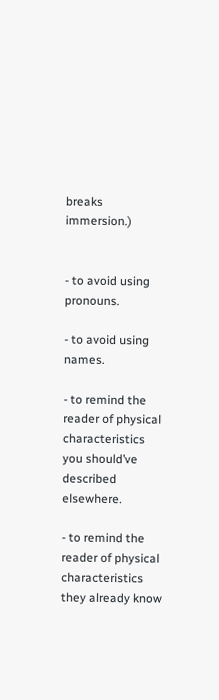breaks immersion.)


- to avoid using pronouns.

- to avoid using names.

- to remind the reader of physical characteristics you should’ve described elsewhere.

- to remind the reader of physical characteristics they already know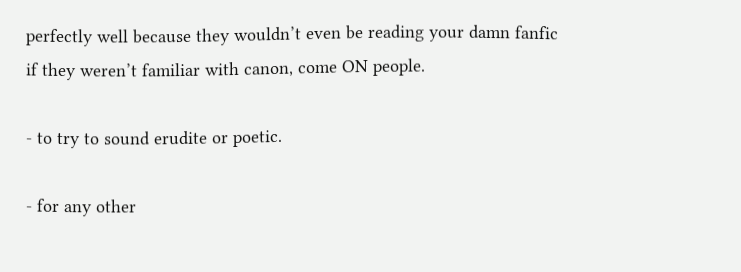perfectly well because they wouldn’t even be reading your damn fanfic if they weren’t familiar with canon, come ON people.

- to try to sound erudite or poetic.

- for any other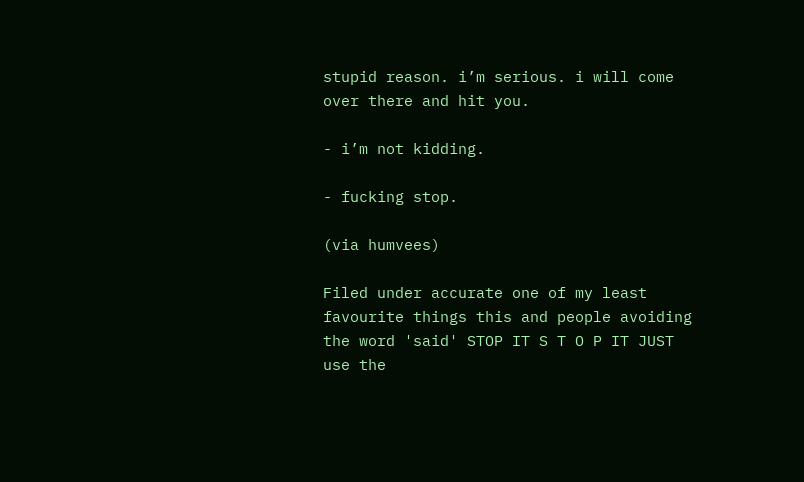stupid reason. i’m serious. i will come over there and hit you.

- i’m not kidding.

- fucking stop.

(via humvees)

Filed under accurate one of my least favourite things this and people avoiding the word 'said' STOP IT S T O P IT JUST use the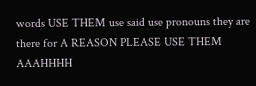words USE THEM use said use pronouns they are there for A REASON PLEASE USE THEM AAAHHHH